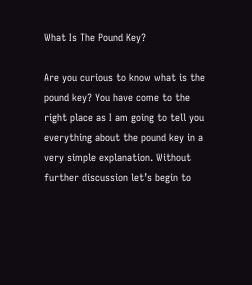What Is The Pound Key?

Are you curious to know what is the pound key? You have come to the right place as I am going to tell you everything about the pound key in a very simple explanation. Without further discussion let’s begin to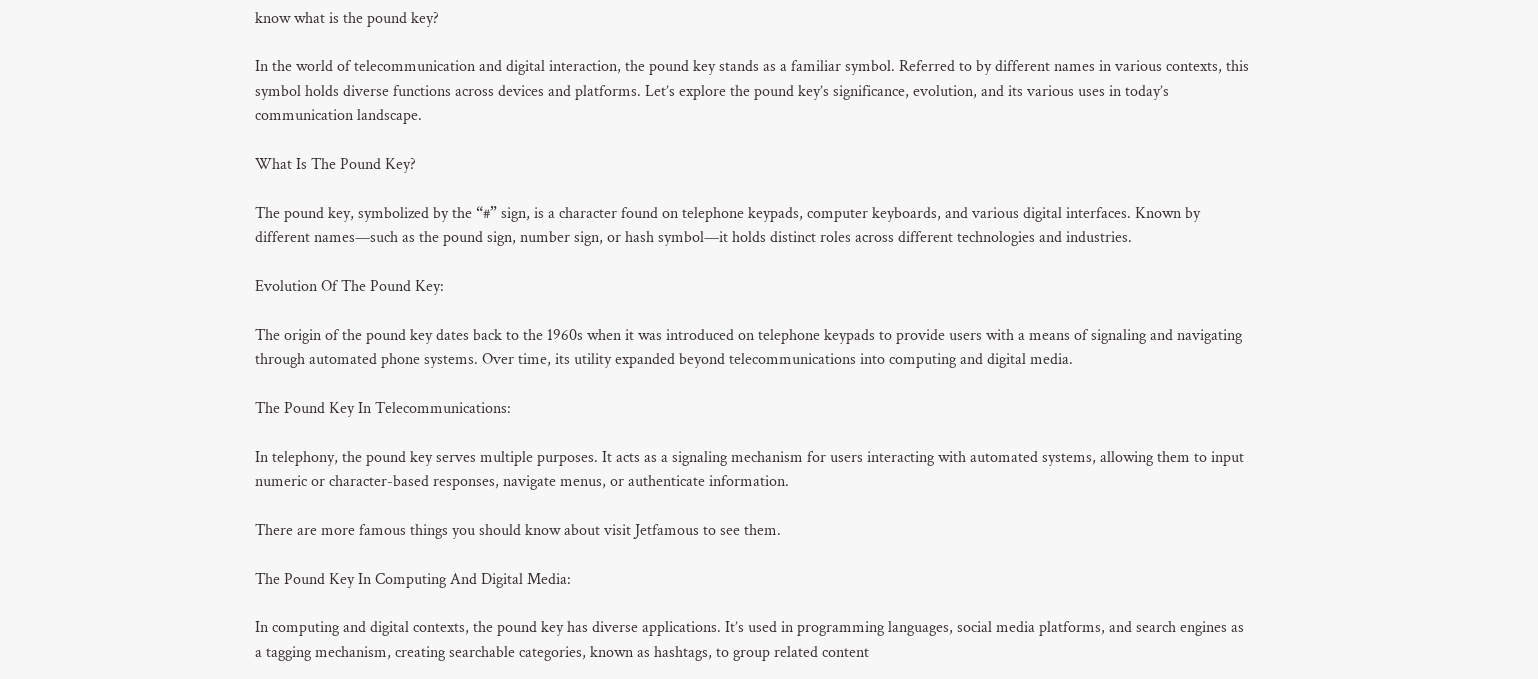know what is the pound key?

In the world of telecommunication and digital interaction, the pound key stands as a familiar symbol. Referred to by different names in various contexts, this symbol holds diverse functions across devices and platforms. Let’s explore the pound key’s significance, evolution, and its various uses in today’s communication landscape.

What Is The Pound Key?

The pound key, symbolized by the “#” sign, is a character found on telephone keypads, computer keyboards, and various digital interfaces. Known by different names—such as the pound sign, number sign, or hash symbol—it holds distinct roles across different technologies and industries.

Evolution Of The Pound Key:

The origin of the pound key dates back to the 1960s when it was introduced on telephone keypads to provide users with a means of signaling and navigating through automated phone systems. Over time, its utility expanded beyond telecommunications into computing and digital media.

The Pound Key In Telecommunications:

In telephony, the pound key serves multiple purposes. It acts as a signaling mechanism for users interacting with automated systems, allowing them to input numeric or character-based responses, navigate menus, or authenticate information.

There are more famous things you should know about visit Jetfamous to see them.

The Pound Key In Computing And Digital Media:

In computing and digital contexts, the pound key has diverse applications. It’s used in programming languages, social media platforms, and search engines as a tagging mechanism, creating searchable categories, known as hashtags, to group related content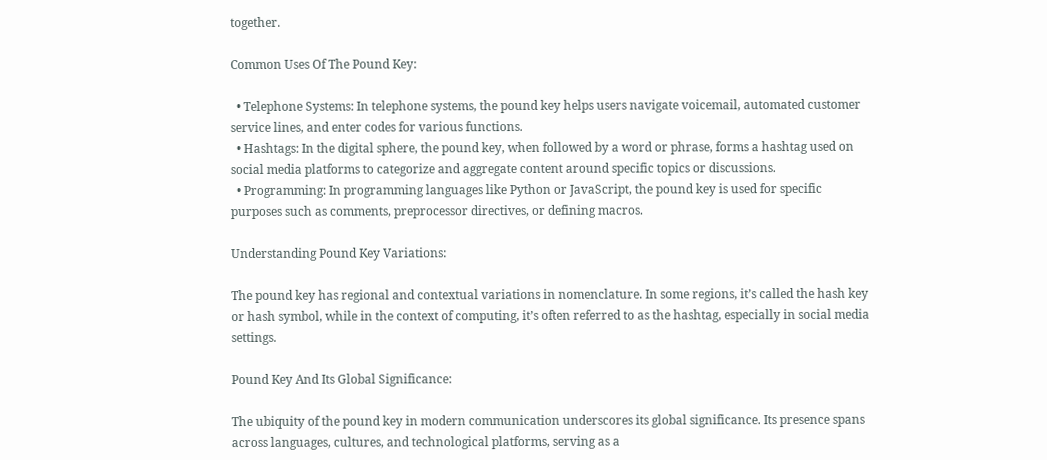together.

Common Uses Of The Pound Key:

  • Telephone Systems: In telephone systems, the pound key helps users navigate voicemail, automated customer service lines, and enter codes for various functions.
  • Hashtags: In the digital sphere, the pound key, when followed by a word or phrase, forms a hashtag used on social media platforms to categorize and aggregate content around specific topics or discussions.
  • Programming: In programming languages like Python or JavaScript, the pound key is used for specific purposes such as comments, preprocessor directives, or defining macros.

Understanding Pound Key Variations:

The pound key has regional and contextual variations in nomenclature. In some regions, it’s called the hash key or hash symbol, while in the context of computing, it’s often referred to as the hashtag, especially in social media settings.

Pound Key And Its Global Significance:

The ubiquity of the pound key in modern communication underscores its global significance. Its presence spans across languages, cultures, and technological platforms, serving as a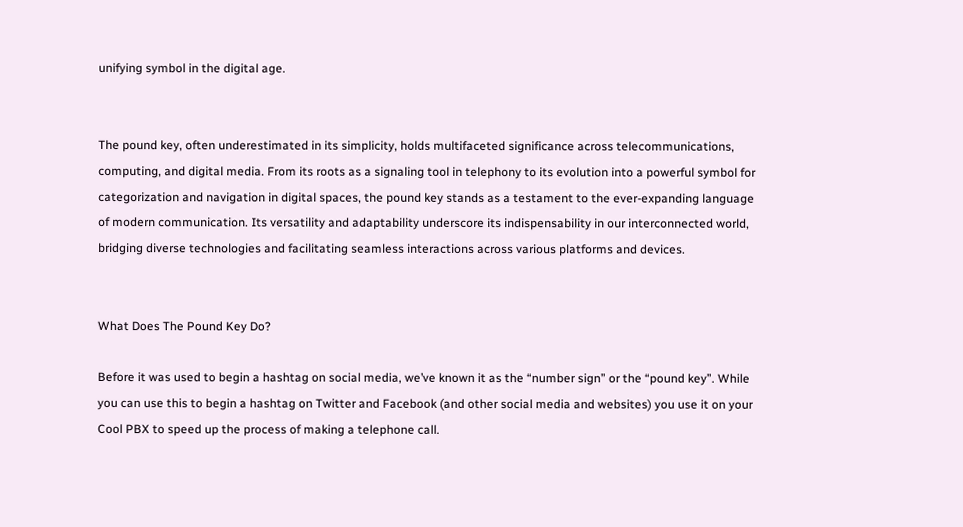unifying symbol in the digital age.


The pound key, often underestimated in its simplicity, holds multifaceted significance across telecommunications, computing, and digital media. From its roots as a signaling tool in telephony to its evolution into a powerful symbol for categorization and navigation in digital spaces, the pound key stands as a testament to the ever-expanding language of modern communication. Its versatility and adaptability underscore its indispensability in our interconnected world, bridging diverse technologies and facilitating seamless interactions across various platforms and devices.


What Does The Pound Key Do?

Before it was used to begin a hashtag on social media, we’ve known it as the “number sign” or the “pound key”. While you can use this to begin a hashtag on Twitter and Facebook (and other social media and websites) you use it on your Cool PBX to speed up the process of making a telephone call.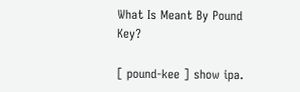What Is Meant By Pound Key?

[ pound-kee ] show ipa.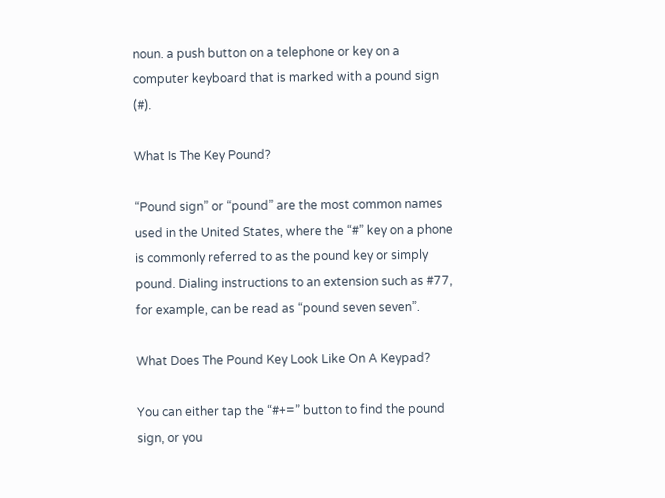noun. a push button on a telephone or key on a computer keyboard that is marked with a pound sign (#).

What Is The Key Pound?

“Pound sign” or “pound” are the most common names used in the United States, where the “#” key on a phone is commonly referred to as the pound key or simply pound. Dialing instructions to an extension such as #77, for example, can be read as “pound seven seven”.

What Does The Pound Key Look Like On A Keypad?

You can either tap the “#+=” button to find the pound sign, or you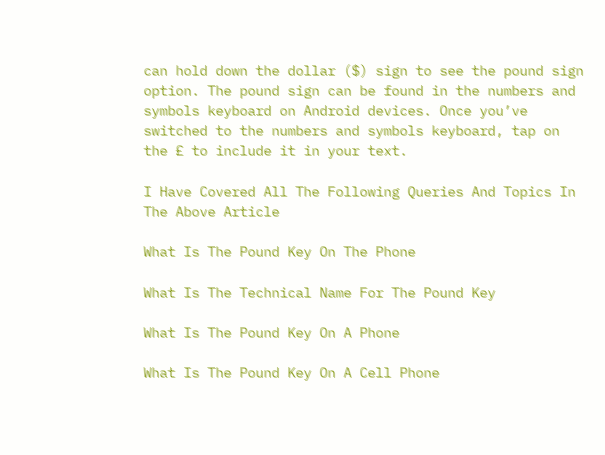can hold down the dollar ($) sign to see the pound sign option. The pound sign can be found in the numbers and symbols keyboard on Android devices. Once you’ve switched to the numbers and symbols keyboard, tap on the £ to include it in your text.

I Have Covered All The Following Queries And Topics In The Above Article

What Is The Pound Key On The Phone

What Is The Technical Name For The Pound Key

What Is The Pound Key On A Phone

What Is The Pound Key On A Cell Phone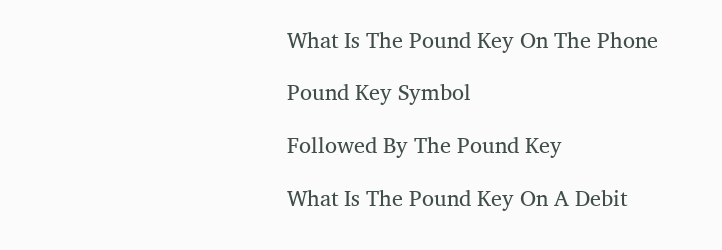What Is The Pound Key On The Phone

Pound Key Symbol

Followed By The Pound Key

What Is The Pound Key On A Debit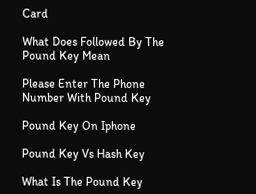Card

What Does Followed By The Pound Key Mean

Please Enter The Phone Number With Pound Key

Pound Key On Iphone

Pound Key Vs Hash Key

What Is The Pound Key